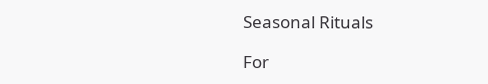Seasonal Rituals

For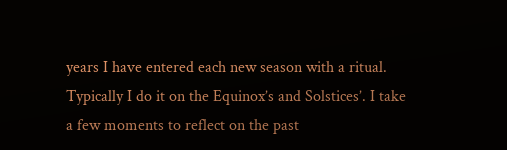years I have entered each new season with a ritual. Typically I do it on the Equinox’s and Solstices’. I take a few moments to reflect on the past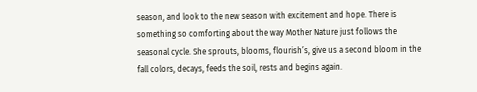season, and look to the new season with excitement and hope. There is something so comforting about the way Mother Nature just follows the seasonal cycle. She sprouts, blooms, flourish’s, give us a second bloom in the fall colors, decays, feeds the soil, rests and begins again.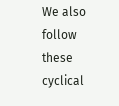We also follow these cyclical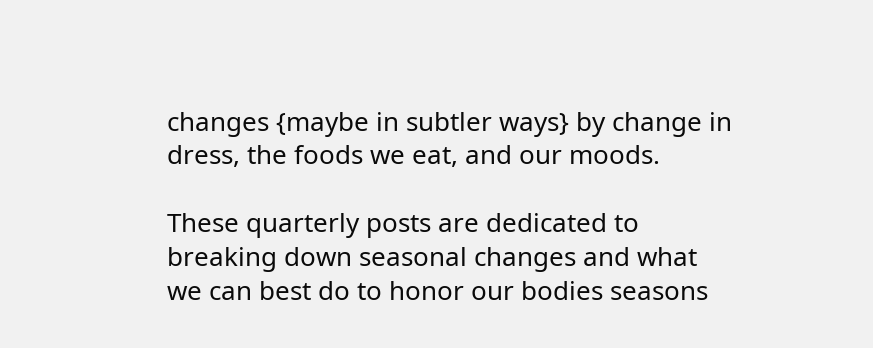changes {maybe in subtler ways} by change in dress, the foods we eat, and our moods.

These quarterly posts are dedicated to breaking down seasonal changes and what we can best do to honor our bodies seasons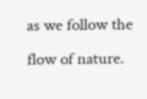as we follow the flow of nature.